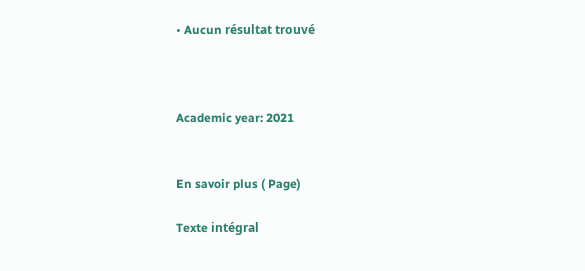• Aucun résultat trouvé



Academic year: 2021


En savoir plus ( Page)

Texte intégral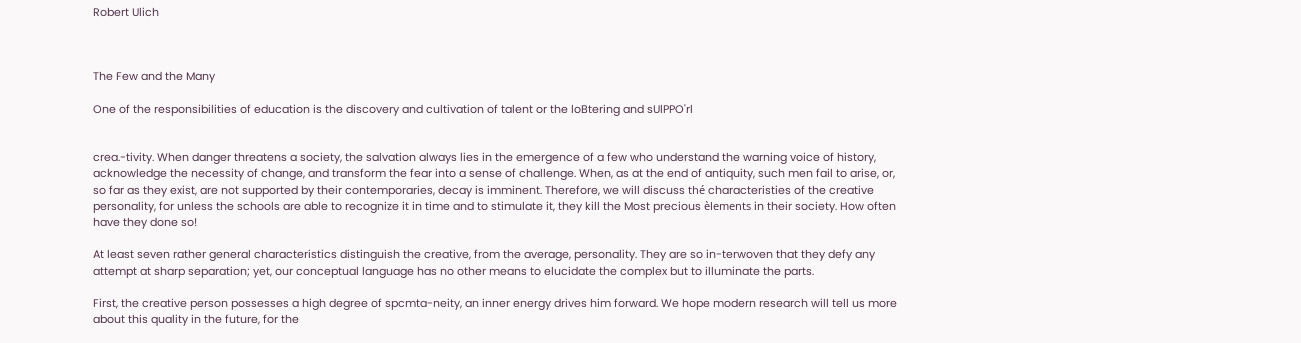Robert Ulich



The Few and the Many

One of the responsibilities of education is the discovery and cultivation of talent or the loBtering and sUlPPO'rl


crea.-tivity. When danger threatens a society, the salvation always lies in the emergence of a few who understand the warning voice of history, acknowledge the necessity of change, and transform the fear into a sense of challenge. When, as at the end of antiquity, such men fail to arise, or, so far as they exist, are not supported by their contemporaries, decay is imminent. Therefore, we will discuss thé characteristies of the creative personality, for unless the schools are able to recognize it in time and to stimulate it, they kill the Most precious èlements in their society. How often have they done so!

At least seven rather general characteristics distinguish the creative, from the average, personality. They are so in-terwoven that they defy any attempt at sharp separation; yet, our conceptual language has no other means to elucidate the complex but to illuminate the parts.

First, the creative person possesses a high degree of spcmta-neity, an inner energy drives him forward. We hope modern research will tell us more about this quality in the future, for the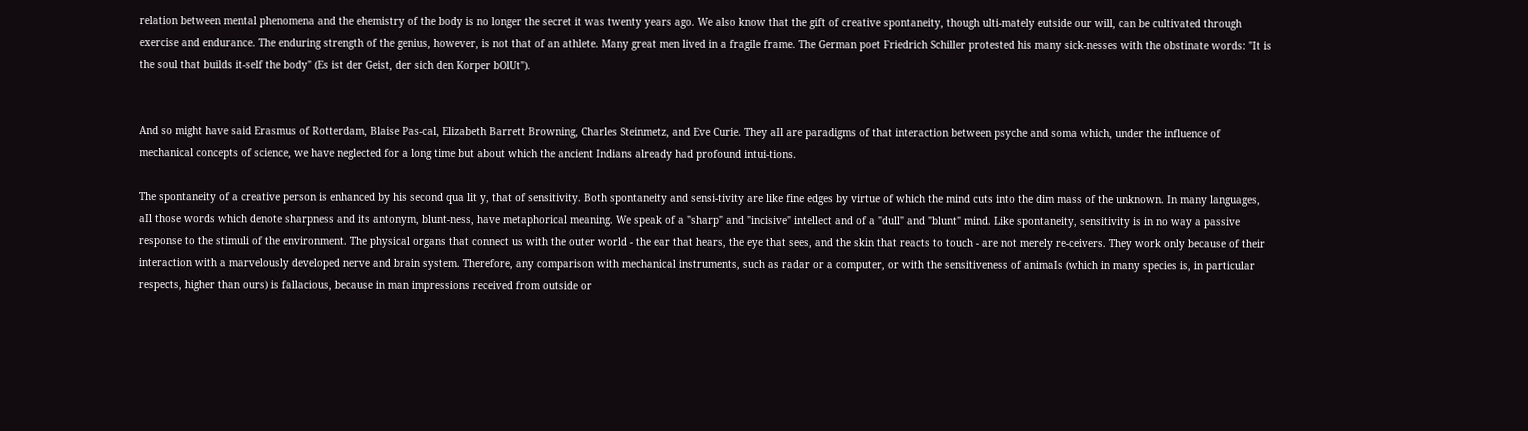relation between mental phenomena and the ehemistry of the body is no longer the secret it was twenty years ago. We also know that the gift of creative spontaneity, though ulti-mately eutside our will, can be cultivated through exercise and endurance. The enduring strength of the genius, however, is not that of an athlete. Many great men lived in a fragile frame. The German poet Friedrich Schiller protested his many sick-nesses with the obstinate words: "It is the soul that builds it-self the body" (Es ist der Geist, der sich den Korper bOlUt").


And so might have said Erasmus of Rotterdam, Blaise Pas-cal, Elizabeth Barrett Browning, Charles Steinmetz, and Eve Curie. They aIl are paradigms of that interaction between psyche and soma which, under the influence of mechanical concepts of science, we have neglected for a long time but about which the ancient Indians already had profound intui-tions.

The spontaneity of a creative person is enhanced by his second qua lit y, that of sensitivity. Both spontaneity and sensi-tivity are like fine edges by virtue of which the mind cuts into the dim mass of the unknown. In many languages, aIl those words which denote sharpness and its antonym, blunt-ness, have metaphorical meaning. We speak of a "sharp" and "incisive" intellect and of a "dull" and "blunt" mind. Like spontaneity, sensitivity is in no way a passive response to the stimuli of the environment. The physical organs that connect us with the outer world - the ear that hears, the eye that sees, and the skin that reacts to touch - are not merely re-ceivers. They work only because of their interaction with a marvelously developed nerve and brain system. Therefore, any comparison with mechanical instruments, such as radar or a computer, or with the sensitiveness of animaIs (which in many species is, in particular respects, higher than ours) is fallacious, because in man impressions received from outside or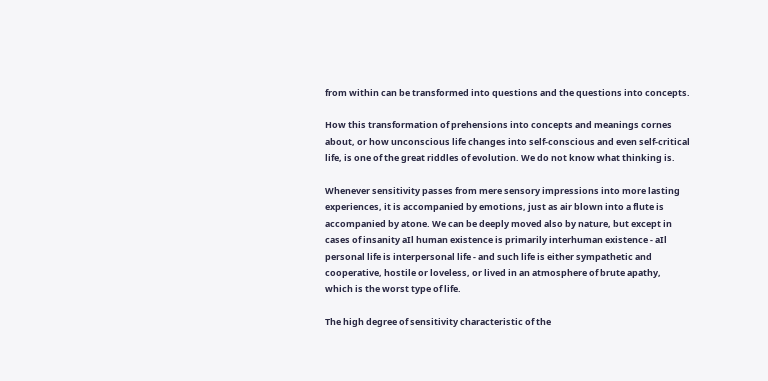from within can be transformed into questions and the questions into concepts.

How this transformation of prehensions into concepts and meanings cornes about, or how unconscious life changes into self-conscious and even self-critical life, is one of the great riddles of evolution. We do not know what thinking is.

Whenever sensitivity passes from mere sensory impressions into more lasting experiences, it is accompanied by emotions, just as air blown into a flute is accompanied by atone. We can be deeply moved also by nature, but except in cases of insanity aIl human existence is primarily interhuman existence - aIl personal life is interpersonal life - and such life is either sympathetic and cooperative, hostile or loveless, or lived in an atmosphere of brute apathy, which is the worst type of life.

The high degree of sensitivity characteristic of the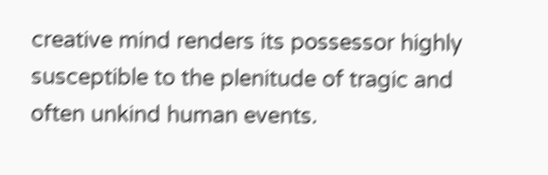creative mind renders its possessor highly susceptible to the plenitude of tragic and often unkind human events.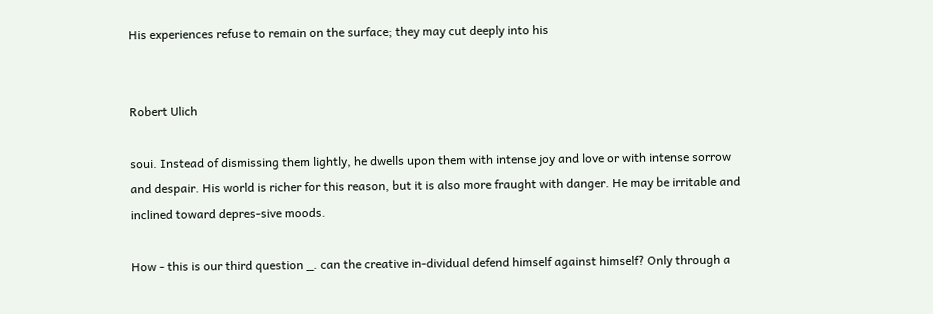His experiences refuse to remain on the surface; they may cut deeply into his


Robert Ulich

soui. Instead of dismissing them lightly, he dwells upon them with intense joy and love or with intense sorrow and despair. His world is richer for this reason, but it is also more fraught with danger. He may be irritable and inclined toward depres-sive moods.

How - this is our third question _. can the creative in-dividual defend himself against himself? Only through a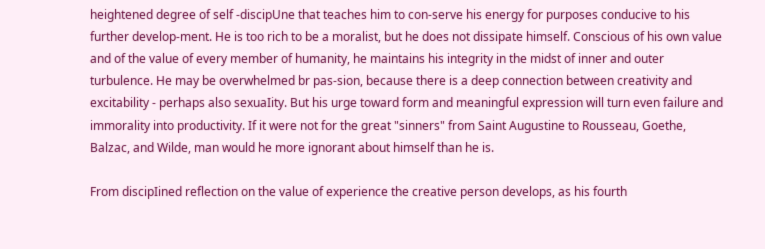heightened degree of self -discipUne that teaches him to con-serve his energy for purposes conducive to his further develop-ment. He is too rich to be a moralist, but he does not dissipate himself. Conscious of his own value and of the value of every member of humanity, he maintains his integrity in the midst of inner and outer turbulence. He may be overwhelmed br pas-sion, because there is a deep connection between creativity and excitability - perhaps also sexuaIity. But his urge toward form and meaningful expression will turn even failure and immorality into productivity. If it were not for the great "sinners" from Saint Augustine to Rousseau, Goethe, Balzac, and Wilde, man would he more ignorant about himself than he is.

From discipIined reflection on the value of experience the creative person develops, as his fourth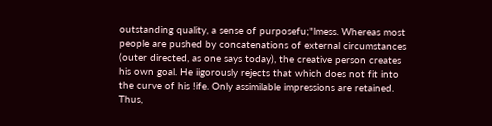outstanding quality, a sense of purposefu;"lmess. Whereas most people are pushed by concatenations of external circumstances (outer directed, as one says today), the creative person creates his own goal. He iigorously rejects that which does not fit into the curve of his !ife. Only assimilable impressions are retained. Thus,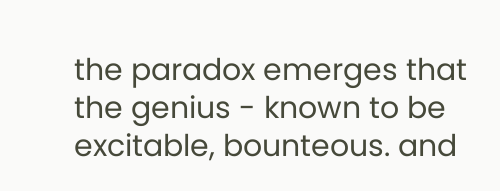the paradox emerges that the genius - known to be excitable, bounteous. and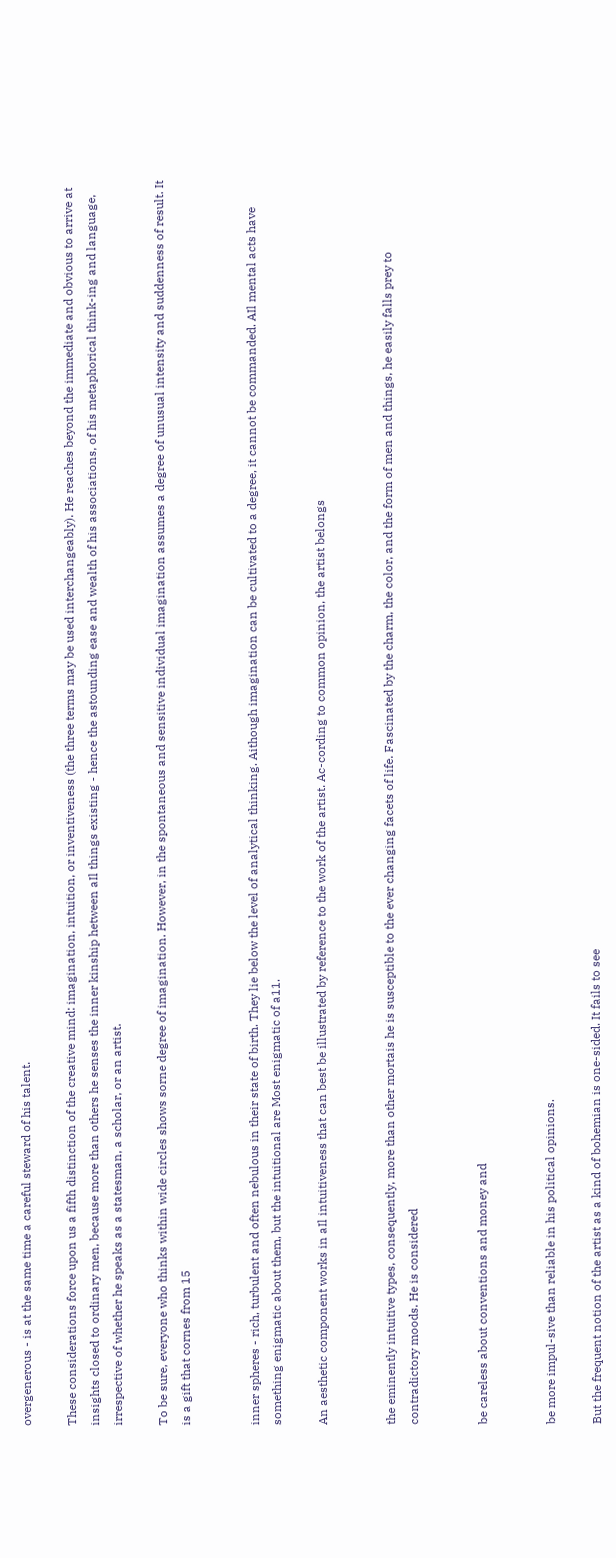overgenerous - is at the same time a careful steward of his talent.

These considerations force upon us a fifth distinction of the creative mind: imagination, intuition, or inventiveness (the three terms may be used interchangeably). He reaches beyond the immediate and obvious to arrive at insights closed to ordinary men, because more than others he senses the inner kinship hetween aIl things existing - hence the astounding ease and wealth of his associations, of his metaphorical think-ing and language, irrespective of whether he speaks as a statesman, a scholar, or an artist.

To be sure, everyone who thinks within wide circles shows sorne degree of imagination. However, in the spontaneous and sensitive individual imagination assumes a degree of unusual intensity and suddenness of result. It is a gift that cornes from 15


inner spheres - rich, turbulent and often nebulous in their state of birth. They lie below the level of analytical thinking. Aithough imagination can be cultivated to a degree, it cannot be commanded. AIl mental acts have something enigmatic about them, but the intuitional are Most enigmatic of a11.

An aesthetic component works in aIl intuitiveness that can best be illustrated by reference to the work of the artist. Ac-cording to common opinion, the artist belongs


the eminently intuitive types, consequently, more than other mortais he is susceptible to the ever changing facets of life. Fascinated by the charm, the color, and the form of men and things, he easily falls prey to contradictory moods. He is considered


be careless about conventions and money and


be more impul-sive than reliable in his political opinions.

But the frequent notion of the artist as a kind of bohemian is one-sided. It fails to see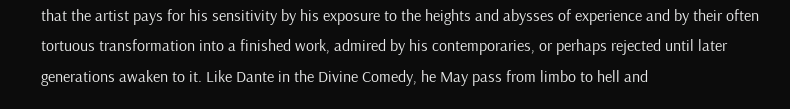that the artist pays for his sensitivity by his exposure to the heights and abysses of experience and by their often tortuous transformation into a finished work, admired by his contemporaries, or perhaps rejected until later generations awaken to it. Like Dante in the Divine Comedy, he May pass from limbo to hell and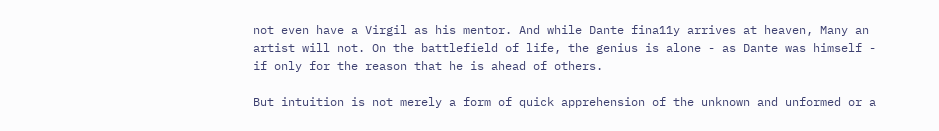not even have a Virgil as his mentor. And while Dante fina11y arrives at heaven, Many an artist will not. On the battlefield of life, the genius is alone - as Dante was himself - if only for the reason that he is ahead of others.

But intuition is not merely a form of quick apprehension of the unknown and unformed or a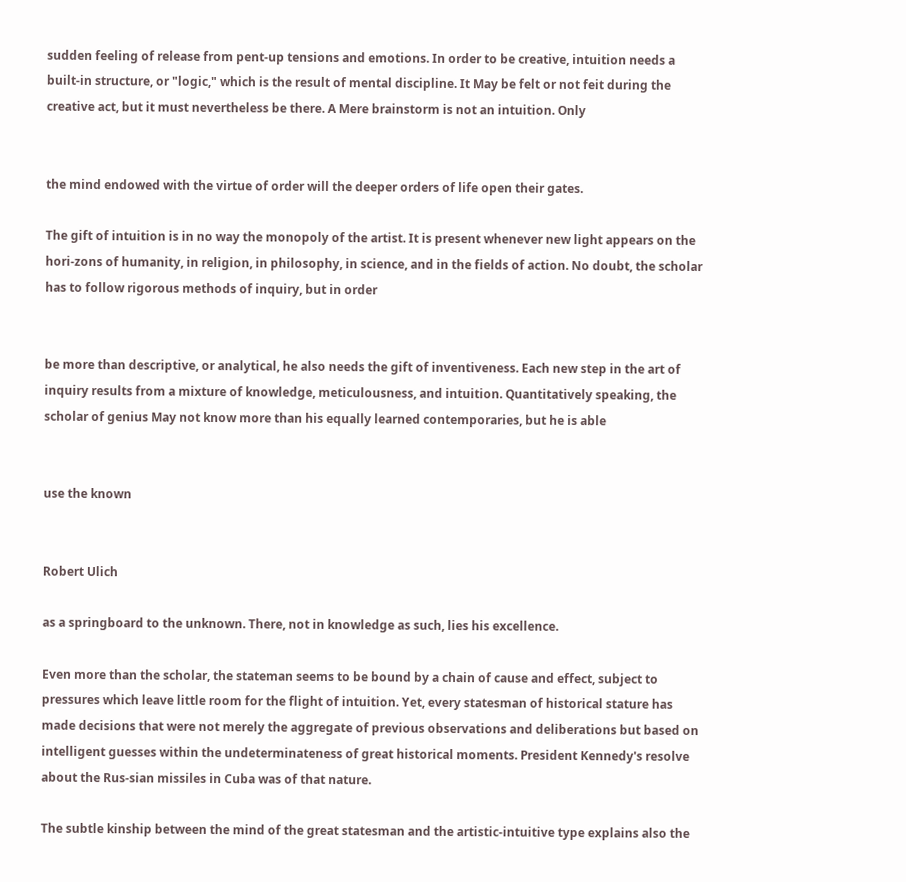sudden feeling of release from pent-up tensions and emotions. In order to be creative, intuition needs a built-in structure, or "logic," which is the result of mental discipline. It May be felt or not feit during the creative act, but it must nevertheless be there. A Mere brainstorm is not an intuition. Only


the mind endowed with the virtue of order will the deeper orders of life open their gates.

The gift of intuition is in no way the monopoly of the artist. It is present whenever new light appears on the hori-zons of humanity, in religion, in philosophy, in science, and in the fields of action. No doubt, the scholar has to follow rigorous methods of inquiry, but in order


be more than descriptive, or analytical, he also needs the gift of inventiveness. Each new step in the art of inquiry results from a mixture of knowledge, meticulousness, and intuition. Quantitatively speaking, the scholar of genius May not know more than his equally learned contemporaries, but he is able


use the known


Robert Ulich

as a springboard to the unknown. There, not in knowledge as such, lies his excellence.

Even more than the scholar, the stateman seems to be bound by a chain of cause and effect, subject to pressures which leave little room for the flight of intuition. Yet, every statesman of historical stature has made decisions that were not merely the aggregate of previous observations and deliberations but based on intelligent guesses within the undeterminateness of great historical moments. President Kennedy's resolve about the Rus-sian missiles in Cuba was of that nature.

The subtle kinship between the mind of the great statesman and the artistic-intuitive type explains also the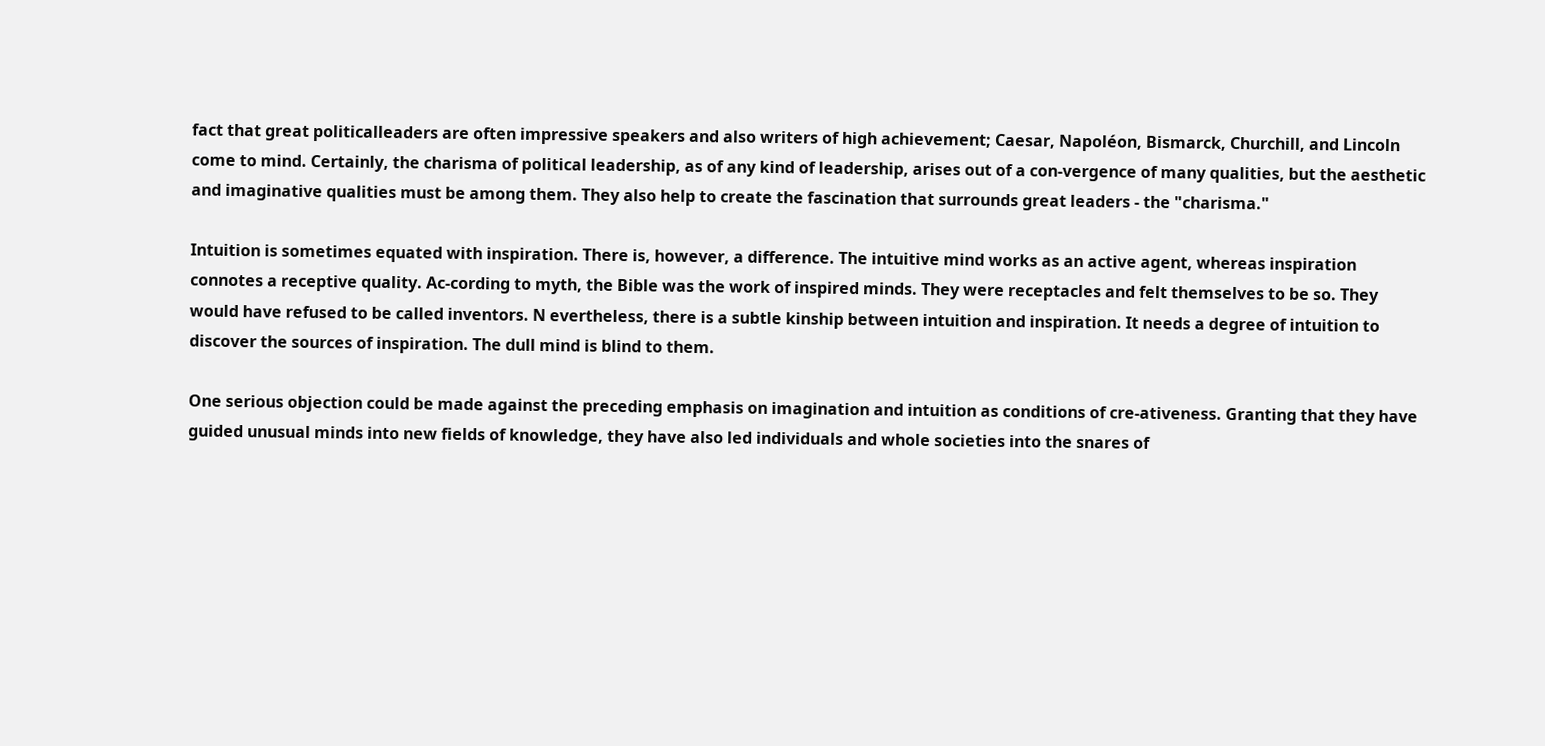fact that great politicalleaders are often impressive speakers and also writers of high achievement; Caesar, Napoléon, Bismarck, Churchill, and Lincoln come to mind. Certainly, the charisma of political leadership, as of any kind of leadership, arises out of a con-vergence of many qualities, but the aesthetic and imaginative qualities must be among them. They also help to create the fascination that surrounds great leaders - the "charisma."

Intuition is sometimes equated with inspiration. There is, however, a difference. The intuitive mind works as an active agent, whereas inspiration connotes a receptive quality. Ac-cording to myth, the Bible was the work of inspired minds. They were receptacles and felt themselves to be so. They would have refused to be called inventors. N evertheless, there is a subtle kinship between intuition and inspiration. It needs a degree of intuition to discover the sources of inspiration. The dull mind is blind to them.

One serious objection could be made against the preceding emphasis on imagination and intuition as conditions of cre-ativeness. Granting that they have guided unusual minds into new fields of knowledge, they have also led individuals and whole societies into the snares of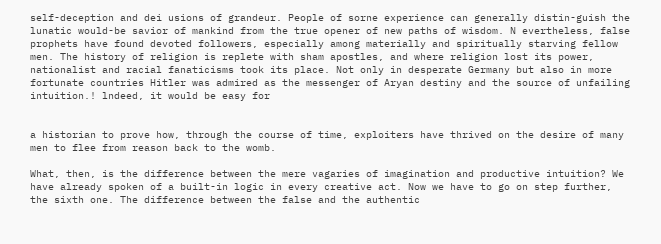self-deception and dei usions of grandeur. People of sorne experience can generally distin-guish the lunatic would-be savior of mankind from the true opener of new paths of wisdom. N evertheless, false prophets have found devoted followers, especially among materially and spiritually starving fellow men. The history of religion is replete with sham apostles, and where religion lost its power, nationalist and racial fanaticisms took its place. Not only in desperate Germany but also in more fortunate countries Hitler was admired as the messenger of Aryan destiny and the source of unfailing intuition.! lndeed, it would be easy for


a historian to prove how, through the course of time, exploiters have thrived on the desire of many men to flee from reason back to the womb.

What, then, is the difference between the mere vagaries of imagination and productive intuition? We have already spoken of a built-in logic in every creative act. Now we have to go on step further, the sixth one. The difference between the false and the authentic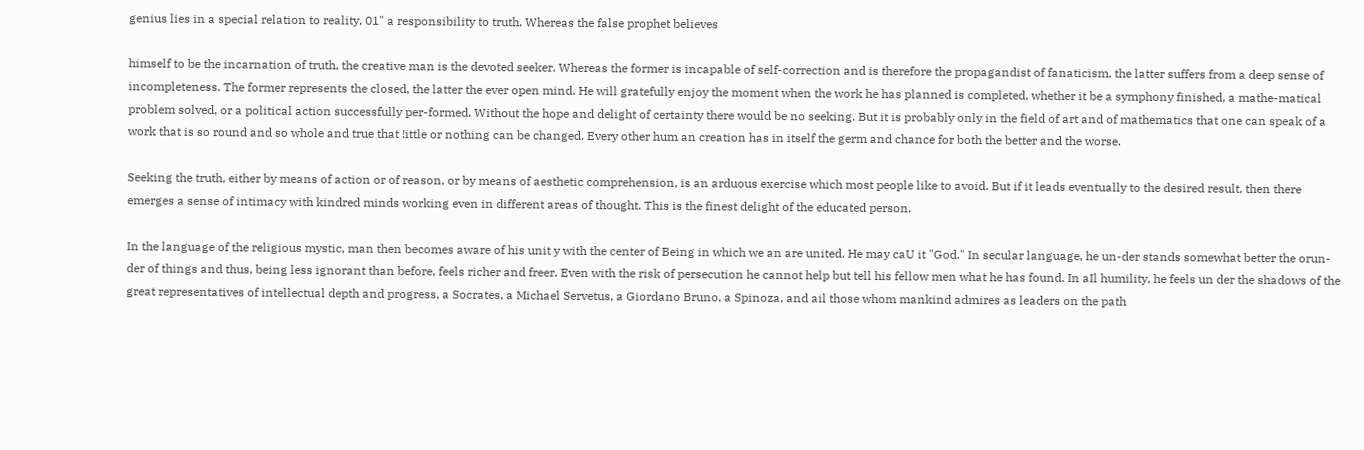genius lies in a special relation to reality, 01" a responsibility to truth. Whereas the false prophet believes

himself to be the incarnation of truth, the creative man is the devoted seeker. Whereas the former is incapable of self-correction and is therefore the propagandist of fanaticism, the latter suffers from a deep sense of incompleteness. The former represents the closed, the latter the ever open mind. He will gratefully enjoy the moment when the work he has planned is completed, whether it be a symphony finished, a mathe-matical problem solved, or a political action successfully per-formed. Without the hope and delight of certainty there would be no seeking. But it is probably only in the field of art and of mathematics that one can speak of a work that is so round and so whole and true that !ittle or nothing can be changed. Every other hum an creation has in itself the germ and chance for both the better and the worse.

Seeking the truth, either by means of action or of reason, or by means of aesthetic comprehension, is an arduous exercise which most people like to avoid. But if it leads eventually to the desired result, then there emerges a sense of intimacy with kindred minds working even in different areas of thought. This is the finest delight of the educated person.

In the language of the religious mystic, man then becomes aware of his unit y with the center of Being in which we an are united. He may caU it "God." In secular language, he un-der stands somewhat better the orun-der of things and thus, being less ignorant than before, feels richer and freer. Even with the risk of persecution he cannot help but tell his fellow men what he has found. In aIl humility, he feels un der the shadows of the great representatives of intellectual depth and progress, a Socrates, a Michael Servetus, a Giordano Bruno, a Spinoza, and ail those whom mankind admires as leaders on the path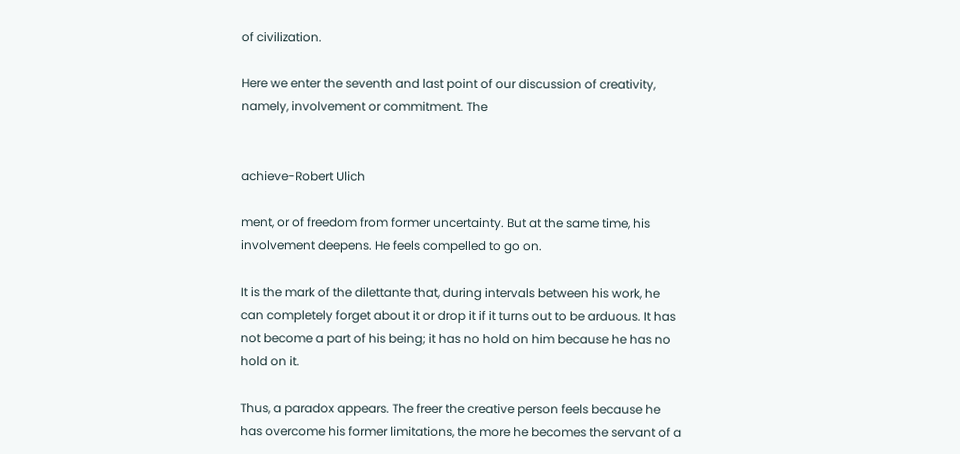of civilization.

Here we enter the seventh and last point of our discussion of creativity, namely, involvement or commitment. The


achieve-Robert Ulich

ment, or of freedom from former uncertainty. But at the same time, his involvement deepens. He feels compelled to go on.

It is the mark of the dilettante that, during intervals between his work, he can completely forget about it or drop it if it turns out to be arduous. It has not become a part of his being; it has no hold on him because he has no hold on it.

Thus, a paradox appears. The freer the creative person feels because he has overcome his former limitations, the more he becomes the servant of a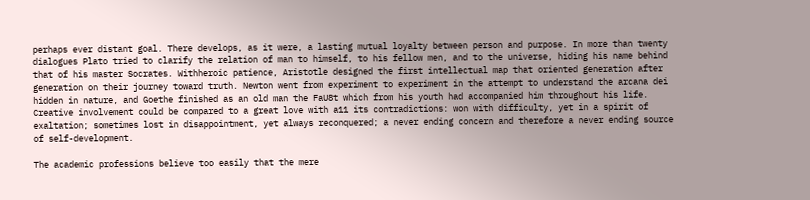perhaps ever distant goal. There develops, as it were, a lasting mutual loyalty between person and purpose. In more than twenty dialogues Plato tried to clarify the relation of man to himself, to his fellow men, and to the universe, hiding his name behind that of his master Socrates. Withheroic patience, Aristotle designed the first intellectual map that oriented generation after generation on their journey toward truth. Newton went from experiment to experiment in the attempt to understand the arcana dei hidden in nature, and Goethe finished as an old man the FaU8t which from his youth had accompanied him throughout his life. Creative involvement could be compared to a great love with a11 its contradictions: won with difficulty, yet in a spirit of exaltation; sometimes lost in disappointment, yet always reconquered; a never ending concern and therefore a never ending source of self-development.

The academic professions believe too easily that the mere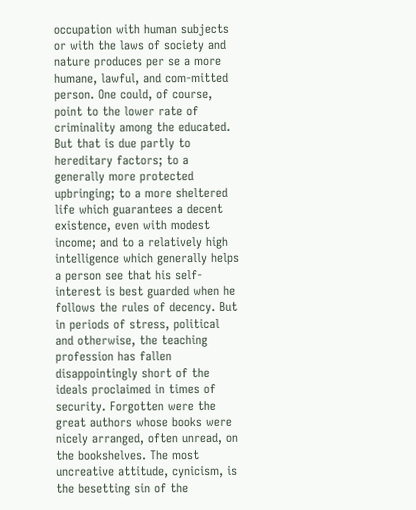occupation with human subjects or with the laws of society and nature produces per se a more humane, lawful, and com-mitted person. One could, of course, point to the lower rate of criminality among the educated. But that is due partly to hereditary factors; to a generally more protected upbringing; to a more sheltered life which guarantees a decent existence, even with modest income; and to a relatively high intelligence which generally helps a person see that his self-interest is best guarded when he follows the rules of decency. But in periods of stress, political and otherwise, the teaching profession has fallen disappointingly short of the ideals proclaimed in times of security. Forgotten were the great authors whose books were nicely arranged, often unread, on the bookshelves. The most uncreative attitude, cynicism, is the besetting sin of the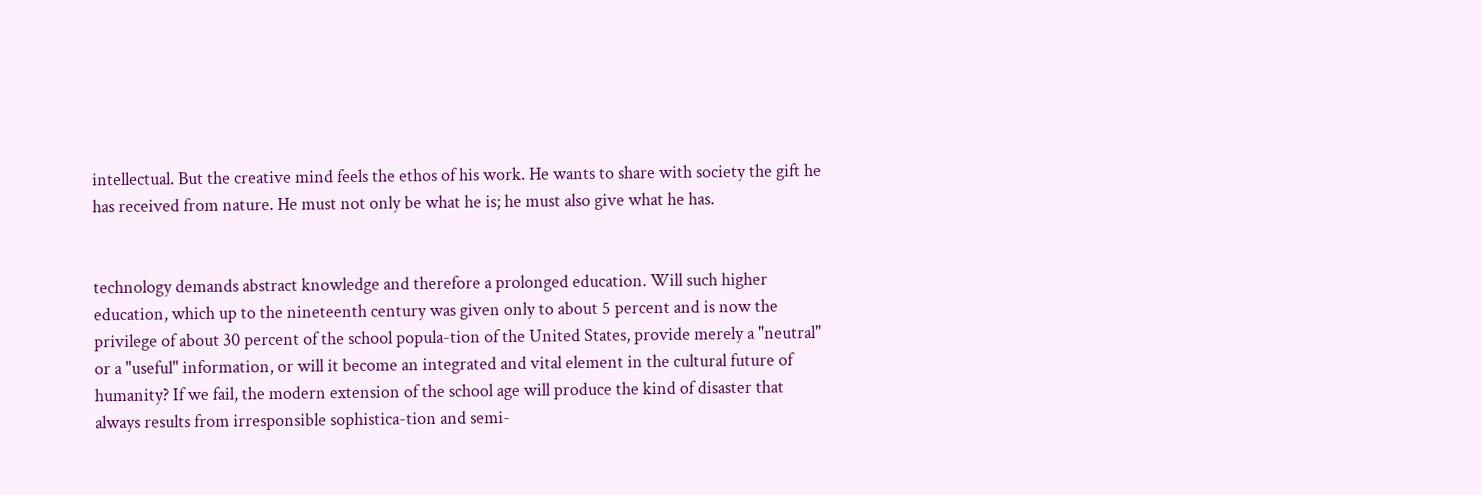intellectual. But the creative mind feels the ethos of his work. He wants to share with society the gift he has received from nature. He must not only be what he is; he must also give what he has.


technology demands abstract knowledge and therefore a prolonged education. Will such higher education, which up to the nineteenth century was given only to about 5 percent and is now the privilege of about 30 percent of the school popula-tion of the United States, provide merely a "neutral" or a "useful" information, or will it become an integrated and vital element in the cultural future of humanity? If we fail, the modern extension of the school age will produce the kind of disaster that always results from irresponsible sophistica-tion and semi-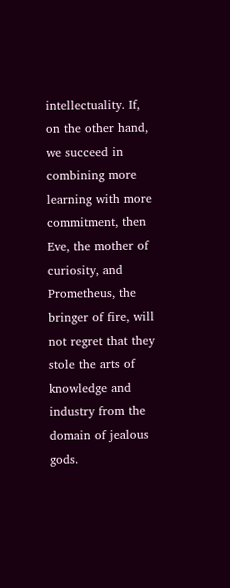intellectuality. If, on the other hand, we succeed in combining more learning with more commitment, then Eve, the mother of curiosity, and Prometheus, the bringer of fire, will not regret that they stole the arts of knowledge and industry from the domain of jealous gods.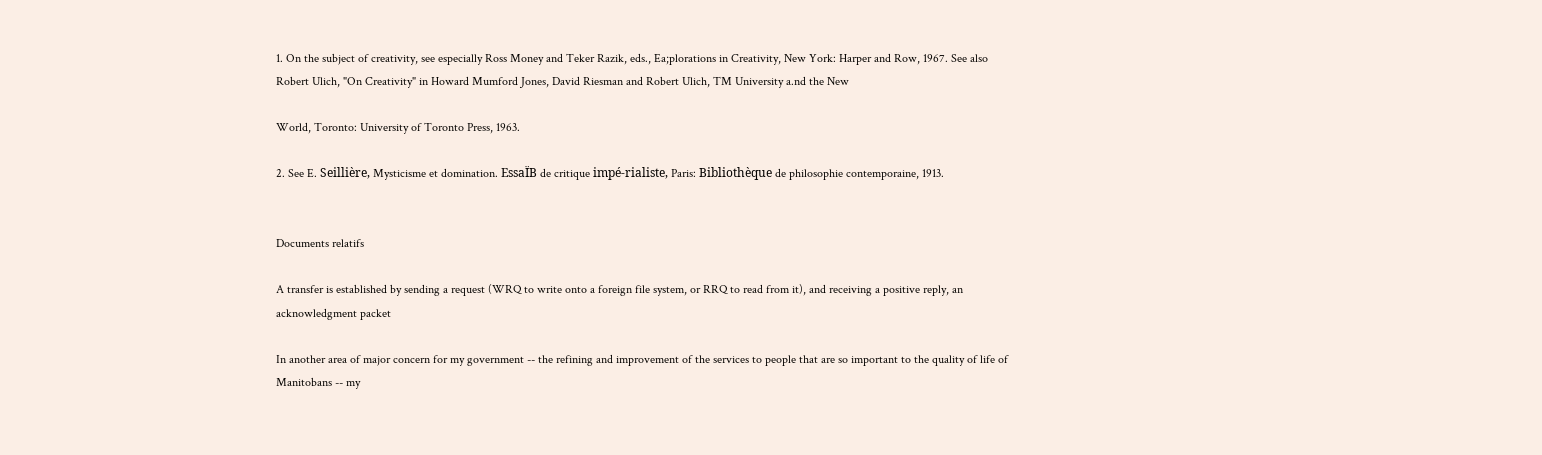1. On the subject of creativity, see especially Ross Money and Teker Razik, eds., Ea;plorations in Creativity, New York: Harper and Row, 1967. See also Robert Ulich, "On Creativity" in Howard Mumford Jones, David Riesman and Robert Ulich, TM University a.nd the New

World, Toronto: University of Toronto Press, 1963.

2. See E. Seillière, Mysticisme et domination. EssaÏB de critique impé-rialiste, Paris: Bibliothèque de philosophie contemporaine, 1913.


Documents relatifs

A transfer is established by sending a request (WRQ to write onto a foreign file system, or RRQ to read from it), and receiving a positive reply, an acknowledgment packet

In another area of major concern for my government -- the refining and improvement of the services to people that are so important to the quality of life of Manitobans -- my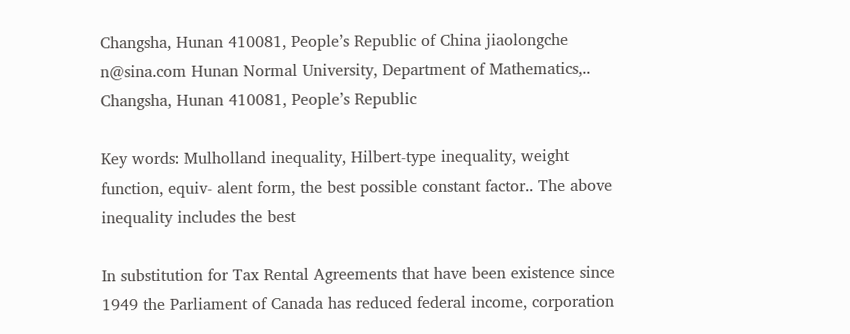Changsha, Hunan 410081, People’s Republic of China jiaolongche n@sina.com Hunan Normal University, Department of Mathematics,.. Changsha, Hunan 410081, People’s Republic

Key words: Mulholland inequality, Hilbert-type inequality, weight function, equiv- alent form, the best possible constant factor.. The above inequality includes the best

In substitution for Tax Rental Agreements that have been existence since 1949 the Parliament of Canada has reduced federal income, corporation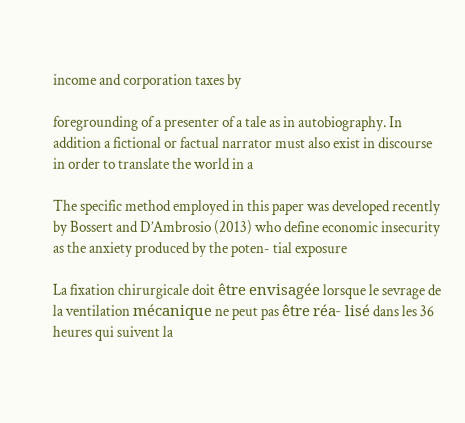income and corporation taxes by

foregrounding of a presenter of a tale as in autobiography. In addition a fictional or factual narrator must also exist in discourse in order to translate the world in a

The specific method employed in this paper was developed recently by Bossert and D’Ambrosio (2013) who define economic insecurity as the anxiety produced by the poten- tial exposure

La fixation chirurgicale doit être envisagée lorsque le sevrage de la ventilation mécanique ne peut pas être réa- lisé dans les 36 heures qui suivent la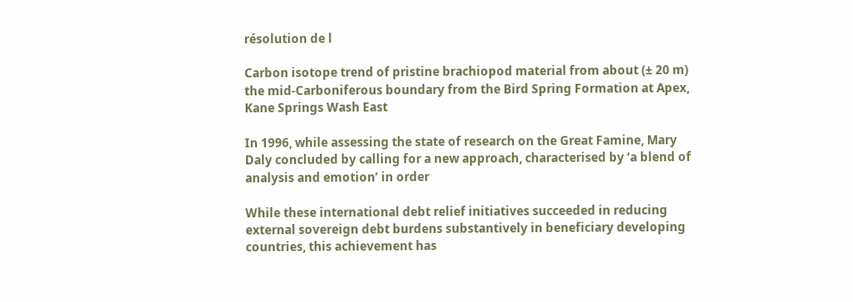résolution de l

Carbon isotope trend of pristine brachiopod material from about (± 20 m) the mid-Carboniferous boundary from the Bird Spring Formation at Apex, Kane Springs Wash East

In 1996, while assessing the state of research on the Great Famine, Mary Daly concluded by calling for a new approach, characterised by ‘a blend of analysis and emotion’ in order

While these international debt relief initiatives succeeded in reducing external sovereign debt burdens substantively in beneficiary developing countries, this achievement has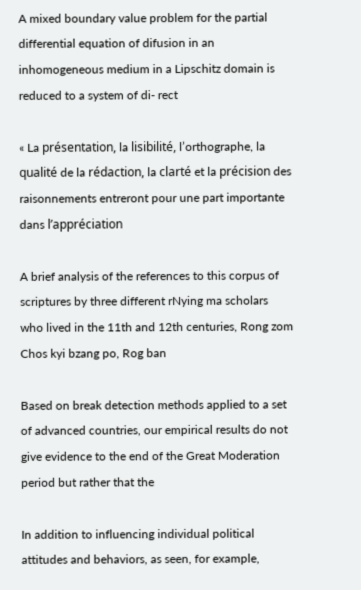A mixed boundary value problem for the partial differential equation of difusion in an inhomogeneous medium in a Lipschitz domain is reduced to a system of di- rect

« La présentation, la lisibilité, l’orthographe, la qualité de la rédaction, la clarté et la précision des raisonnements entreront pour une part importante dans l’appréciation

A brief analysis of the references to this corpus of scriptures by three different rNying ma scholars who lived in the 11th and 12th centuries, Rong zom Chos kyi bzang po, Rog ban

Based on break detection methods applied to a set of advanced countries, our empirical results do not give evidence to the end of the Great Moderation period but rather that the

In addition to influencing individual political attitudes and behaviors, as seen, for example,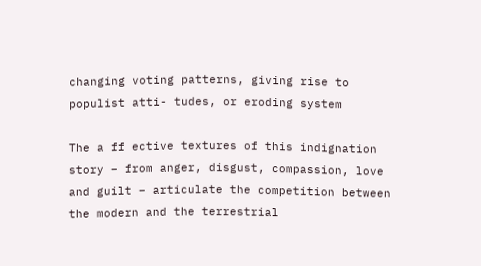changing voting patterns, giving rise to populist atti- tudes, or eroding system

The a ff ective textures of this indignation story – from anger, disgust, compassion, love and guilt – articulate the competition between the modern and the terrestrial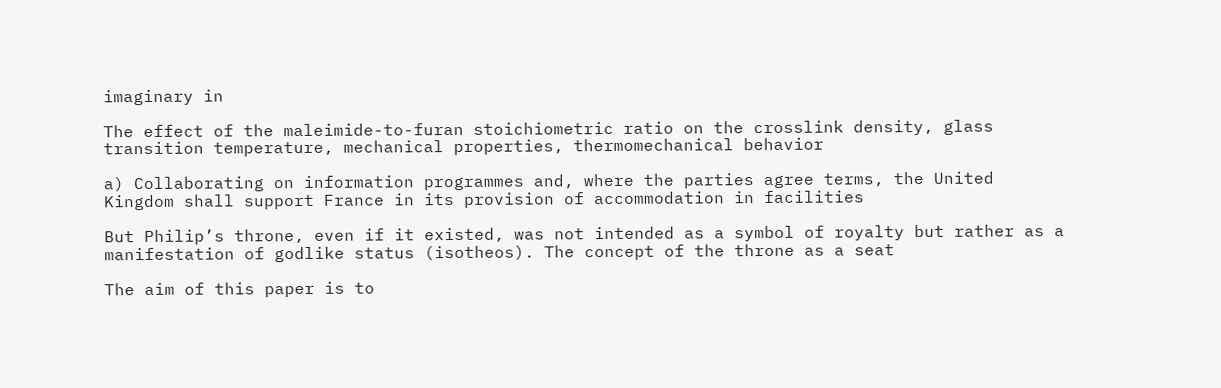imaginary in

The effect of the maleimide-to-furan stoichiometric ratio on the crosslink density, glass transition temperature, mechanical properties, thermomechanical behavior

a) Collaborating on information programmes and, where the parties agree terms, the United Kingdom shall support France in its provision of accommodation in facilities

But Philip’s throne, even if it existed, was not intended as a symbol of royalty but rather as a manifestation of godlike status (isotheos). The concept of the throne as a seat

The aim of this paper is to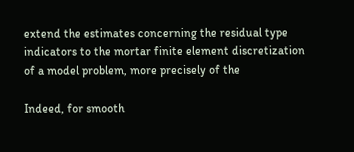extend the estimates concerning the residual type indicators to the mortar finite element discretization of a model problem, more precisely of the

Indeed, for smooth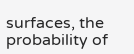surfaces, the probability of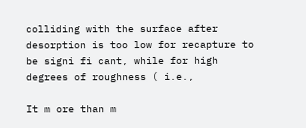colliding with the surface after desorption is too low for recapture to be signi fi cant, while for high degrees of roughness ( i.e.,

It m ore than m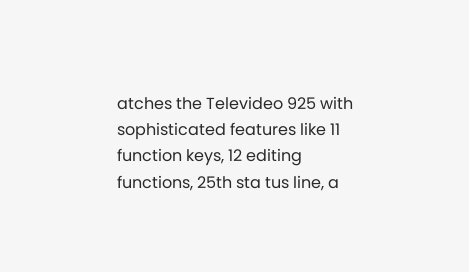atches the Televideo 925 with sophisticated features like 11 function keys, 12 editing functions, 25th sta tus line, a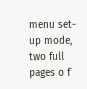menu set-up mode, two full pages o f